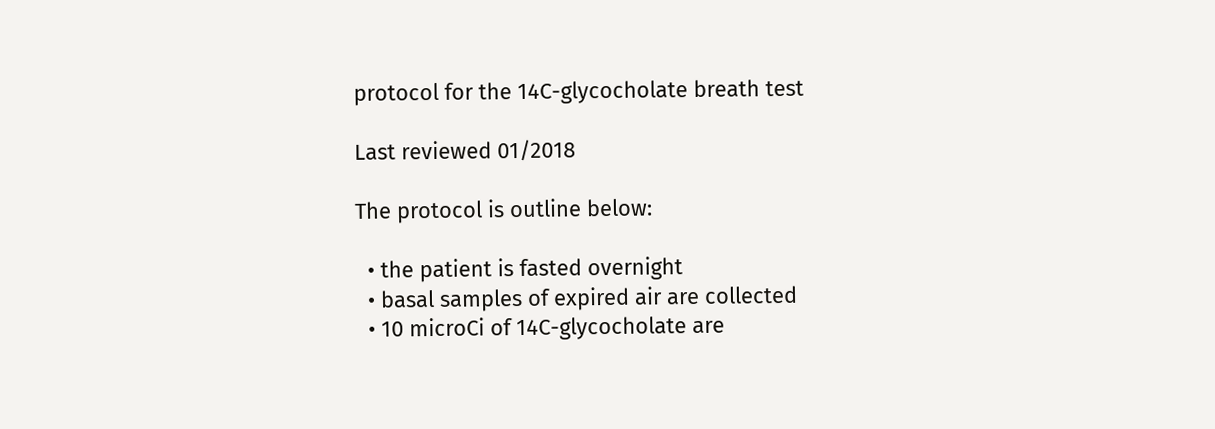protocol for the 14C-glycocholate breath test

Last reviewed 01/2018

The protocol is outline below:

  • the patient is fasted overnight
  • basal samples of expired air are collected
  • 10 microCi of 14C-glycocholate are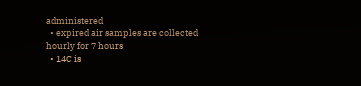administered
  • expired air samples are collected hourly for 7 hours
  • 14C is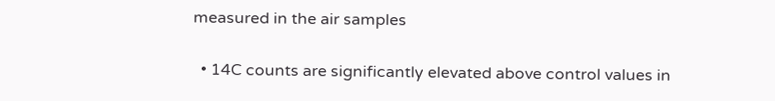measured in the air samples


  • 14C counts are significantly elevated above control values in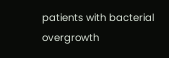patients with bacterial overgrowth